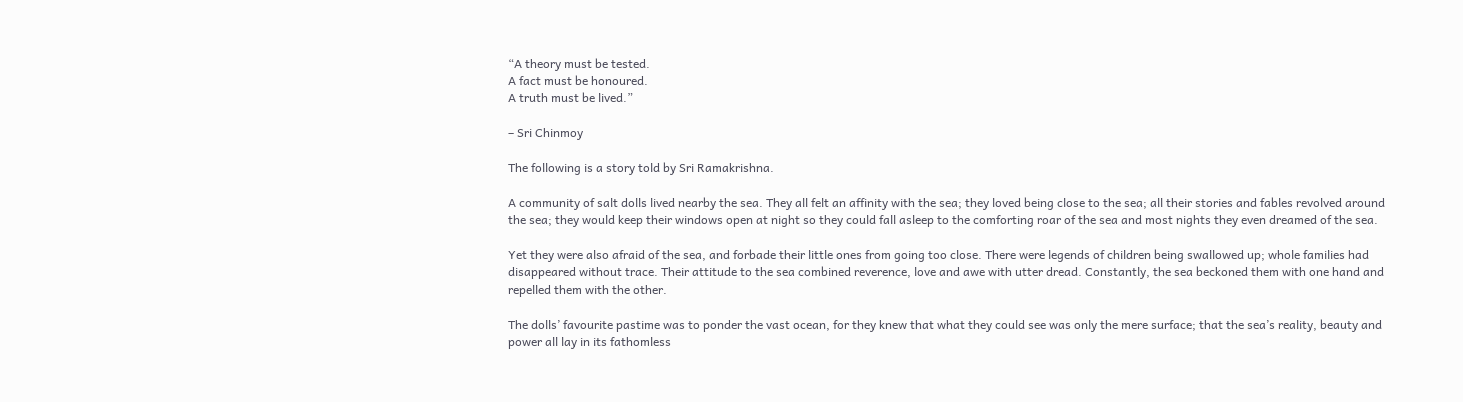“A theory must be tested.
A fact must be honoured.
A truth must be lived.”

– Sri Chinmoy

The following is a story told by Sri Ramakrishna.

A community of salt dolls lived nearby the sea. They all felt an affinity with the sea; they loved being close to the sea; all their stories and fables revolved around the sea; they would keep their windows open at night so they could fall asleep to the comforting roar of the sea and most nights they even dreamed of the sea.

Yet they were also afraid of the sea, and forbade their little ones from going too close. There were legends of children being swallowed up; whole families had disappeared without trace. Their attitude to the sea combined reverence, love and awe with utter dread. Constantly, the sea beckoned them with one hand and repelled them with the other.

The dolls’ favourite pastime was to ponder the vast ocean, for they knew that what they could see was only the mere surface; that the sea’s reality, beauty and power all lay in its fathomless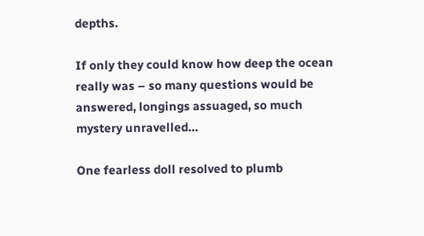depths.

If only they could know how deep the ocean really was – so many questions would be answered, longings assuaged, so much mystery unravelled…

One fearless doll resolved to plumb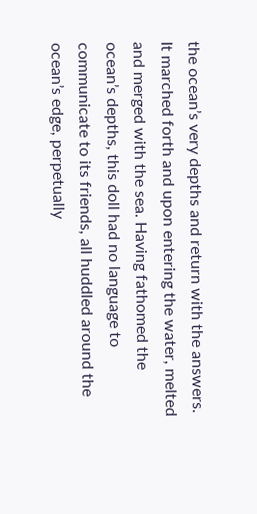the ocean’s very depths and return with the answers. It marched forth and upon entering the water, melted and merged with the sea. Having fathomed the ocean’s depths, this doll had no language to communicate to its friends, all huddled around the ocean’s edge, perpetually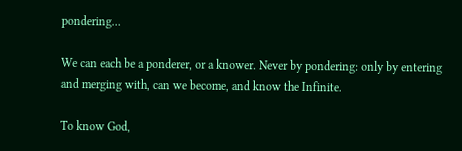pondering…

We can each be a ponderer, or a knower. Never by pondering: only by entering and merging with, can we become, and know the Infinite.

To know God,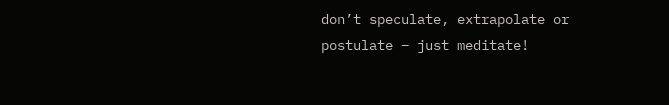don’t speculate, extrapolate or postulate – just meditate!